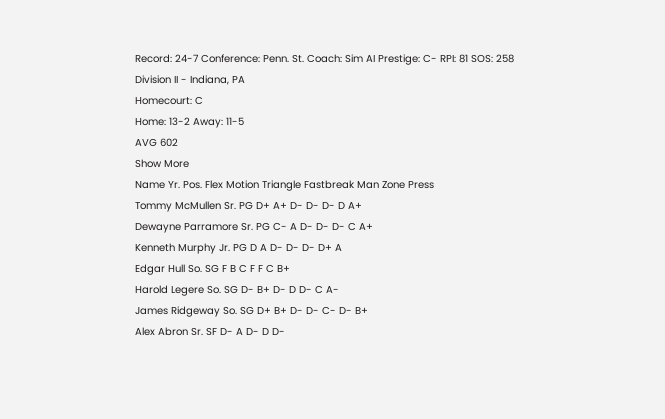Record: 24-7 Conference: Penn. St. Coach: Sim AI Prestige: C- RPI: 81 SOS: 258
Division II - Indiana, PA
Homecourt: C
Home: 13-2 Away: 11-5
AVG 602
Show More
Name Yr. Pos. Flex Motion Triangle Fastbreak Man Zone Press
Tommy McMullen Sr. PG D+ A+ D- D- D- D A+
Dewayne Parramore Sr. PG C- A D- D- D- C A+
Kenneth Murphy Jr. PG D A D- D- D- D+ A
Edgar Hull So. SG F B C F F C B+
Harold Legere So. SG D- B+ D- D D- C A-
James Ridgeway So. SG D+ B+ D- D- C- D- B+
Alex Abron Sr. SF D- A D- D D-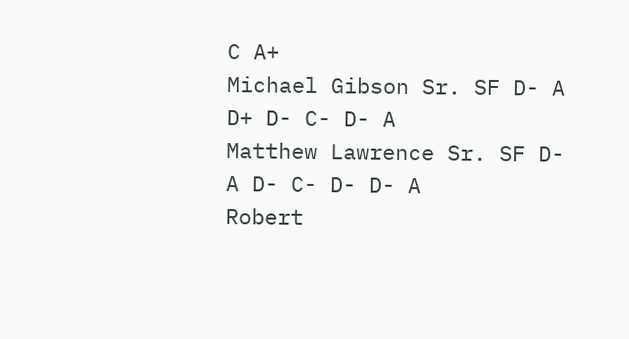C A+
Michael Gibson Sr. SF D- A D+ D- C- D- A
Matthew Lawrence Sr. SF D- A D- C- D- D- A
Robert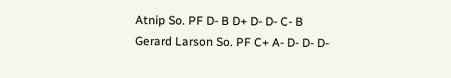Atnip So. PF D- B D+ D- D- C- B
Gerard Larson So. PF C+ A- D- D- D-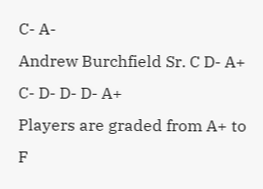C- A-
Andrew Burchfield Sr. C D- A+ C- D- D- D- A+
Players are graded from A+ to F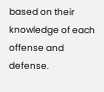based on their knowledge of each offense and defense.